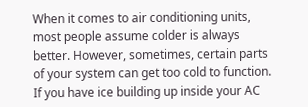When it comes to air conditioning units, most people assume colder is always better. However, sometimes, certain parts of your system can get too cold to function. If you have ice building up inside your AC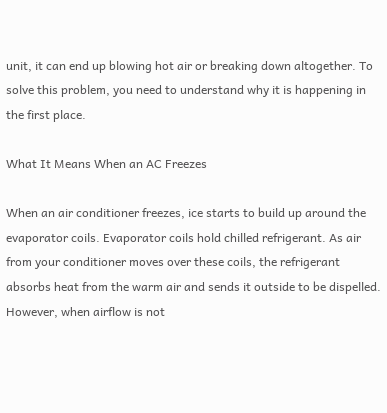unit, it can end up blowing hot air or breaking down altogether. To solve this problem, you need to understand why it is happening in the first place.

What It Means When an AC Freezes

When an air conditioner freezes, ice starts to build up around the evaporator coils. Evaporator coils hold chilled refrigerant. As air from your conditioner moves over these coils, the refrigerant absorbs heat from the warm air and sends it outside to be dispelled. However, when airflow is not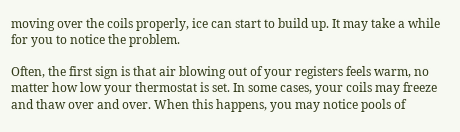moving over the coils properly, ice can start to build up. It may take a while for you to notice the problem.

Often, the first sign is that air blowing out of your registers feels warm, no matter how low your thermostat is set. In some cases, your coils may freeze and thaw over and over. When this happens, you may notice pools of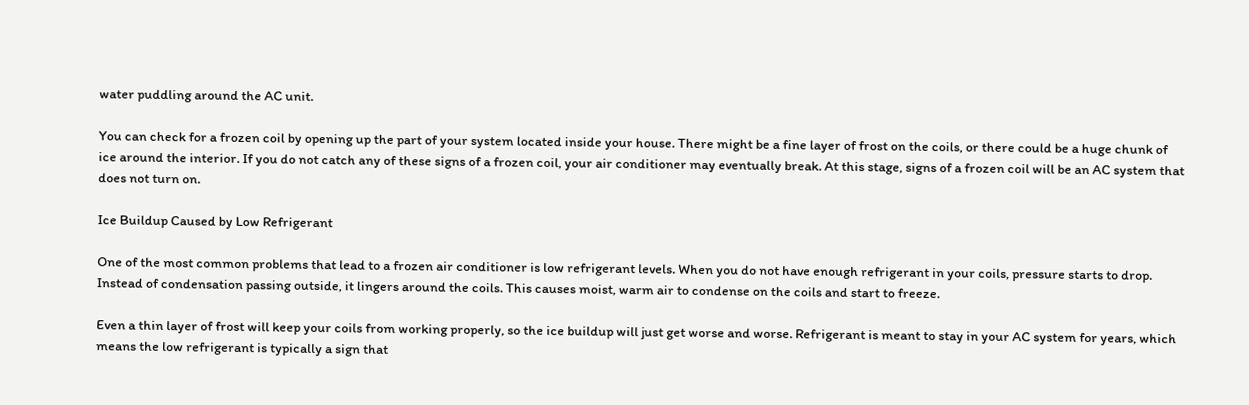water puddling around the AC unit.

You can check for a frozen coil by opening up the part of your system located inside your house. There might be a fine layer of frost on the coils, or there could be a huge chunk of ice around the interior. If you do not catch any of these signs of a frozen coil, your air conditioner may eventually break. At this stage, signs of a frozen coil will be an AC system that does not turn on.

Ice Buildup Caused by Low Refrigerant

One of the most common problems that lead to a frozen air conditioner is low refrigerant levels. When you do not have enough refrigerant in your coils, pressure starts to drop. Instead of condensation passing outside, it lingers around the coils. This causes moist, warm air to condense on the coils and start to freeze.

Even a thin layer of frost will keep your coils from working properly, so the ice buildup will just get worse and worse. Refrigerant is meant to stay in your AC system for years, which means the low refrigerant is typically a sign that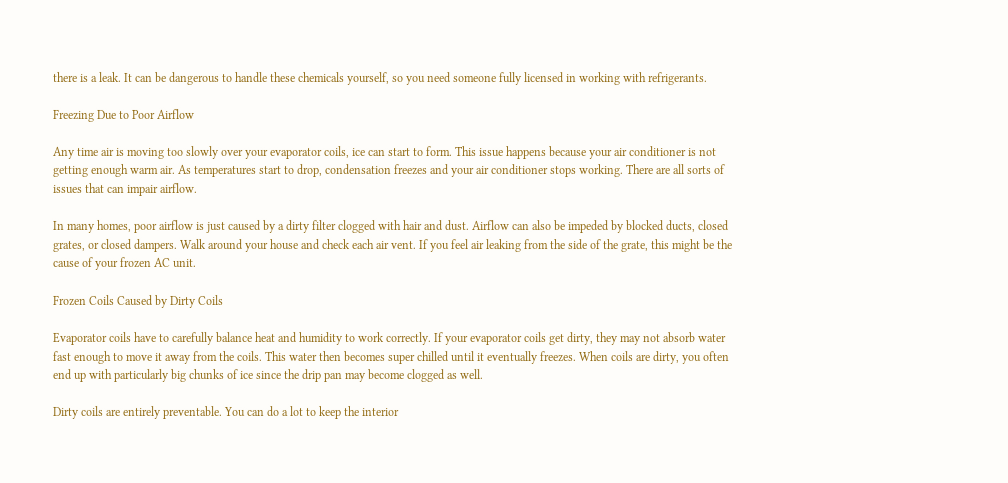there is a leak. It can be dangerous to handle these chemicals yourself, so you need someone fully licensed in working with refrigerants.

Freezing Due to Poor Airflow

Any time air is moving too slowly over your evaporator coils, ice can start to form. This issue happens because your air conditioner is not getting enough warm air. As temperatures start to drop, condensation freezes and your air conditioner stops working. There are all sorts of issues that can impair airflow.

In many homes, poor airflow is just caused by a dirty filter clogged with hair and dust. Airflow can also be impeded by blocked ducts, closed grates, or closed dampers. Walk around your house and check each air vent. If you feel air leaking from the side of the grate, this might be the cause of your frozen AC unit.

Frozen Coils Caused by Dirty Coils

Evaporator coils have to carefully balance heat and humidity to work correctly. If your evaporator coils get dirty, they may not absorb water fast enough to move it away from the coils. This water then becomes super chilled until it eventually freezes. When coils are dirty, you often end up with particularly big chunks of ice since the drip pan may become clogged as well.

Dirty coils are entirely preventable. You can do a lot to keep the interior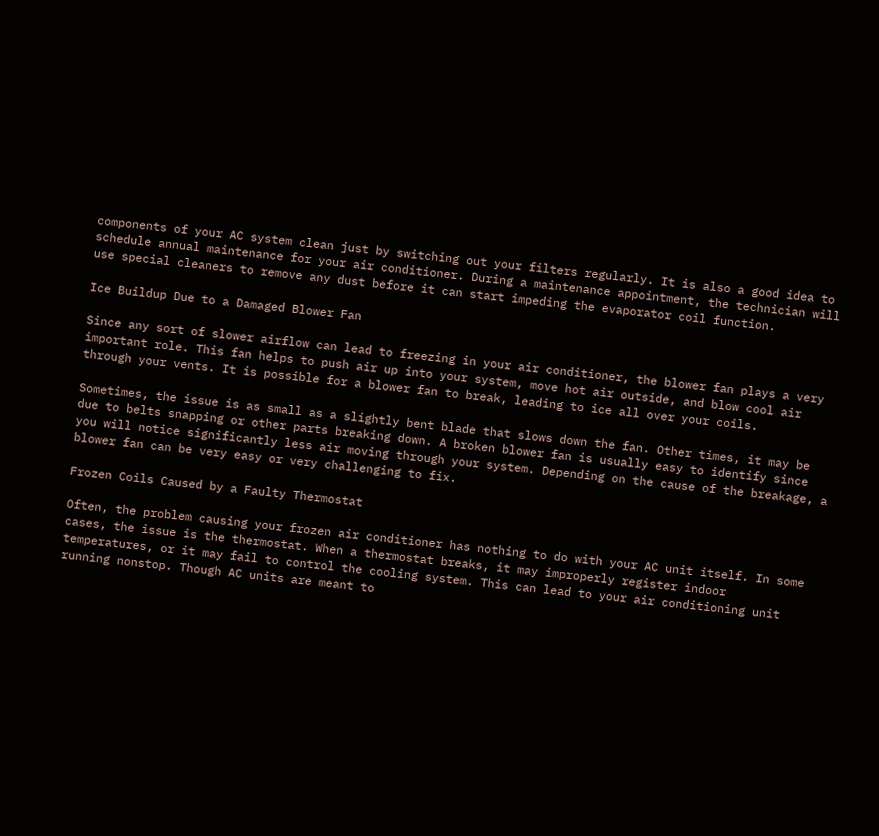components of your AC system clean just by switching out your filters regularly. It is also a good idea to schedule annual maintenance for your air conditioner. During a maintenance appointment, the technician will use special cleaners to remove any dust before it can start impeding the evaporator coil function.

Ice Buildup Due to a Damaged Blower Fan

Since any sort of slower airflow can lead to freezing in your air conditioner, the blower fan plays a very important role. This fan helps to push air up into your system, move hot air outside, and blow cool air through your vents. It is possible for a blower fan to break, leading to ice all over your coils.

Sometimes, the issue is as small as a slightly bent blade that slows down the fan. Other times, it may be due to belts snapping or other parts breaking down. A broken blower fan is usually easy to identify since you will notice significantly less air moving through your system. Depending on the cause of the breakage, a blower fan can be very easy or very challenging to fix.

Frozen Coils Caused by a Faulty Thermostat

Often, the problem causing your frozen air conditioner has nothing to do with your AC unit itself. In some cases, the issue is the thermostat. When a thermostat breaks, it may improperly register indoor temperatures, or it may fail to control the cooling system. This can lead to your air conditioning unit running nonstop. Though AC units are meant to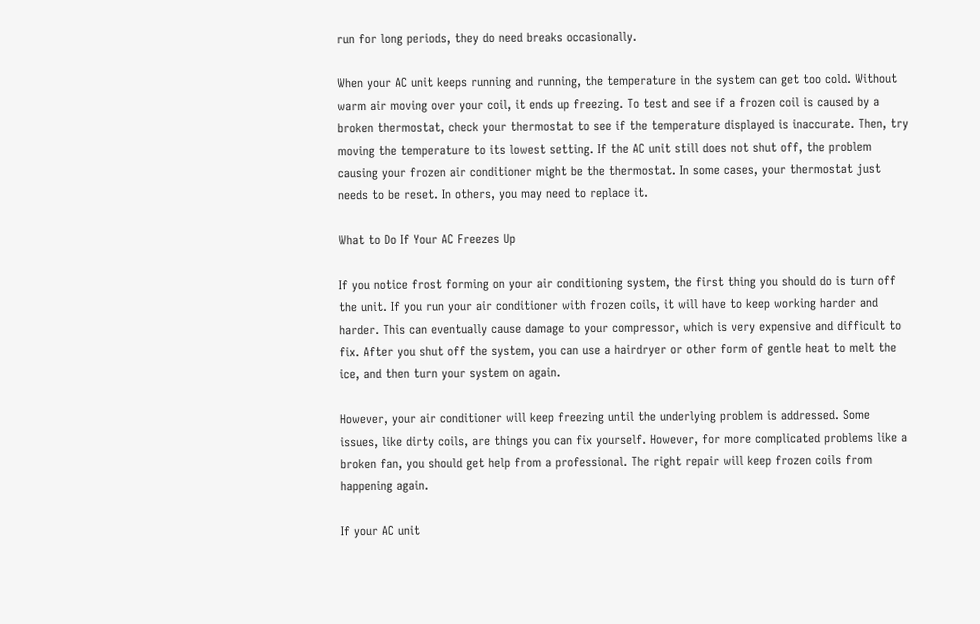run for long periods, they do need breaks occasionally.

When your AC unit keeps running and running, the temperature in the system can get too cold. Without warm air moving over your coil, it ends up freezing. To test and see if a frozen coil is caused by a broken thermostat, check your thermostat to see if the temperature displayed is inaccurate. Then, try moving the temperature to its lowest setting. If the AC unit still does not shut off, the problem causing your frozen air conditioner might be the thermostat. In some cases, your thermostat just needs to be reset. In others, you may need to replace it.

What to Do If Your AC Freezes Up

If you notice frost forming on your air conditioning system, the first thing you should do is turn off the unit. If you run your air conditioner with frozen coils, it will have to keep working harder and harder. This can eventually cause damage to your compressor, which is very expensive and difficult to fix. After you shut off the system, you can use a hairdryer or other form of gentle heat to melt the ice, and then turn your system on again.

However, your air conditioner will keep freezing until the underlying problem is addressed. Some issues, like dirty coils, are things you can fix yourself. However, for more complicated problems like a broken fan, you should get help from a professional. The right repair will keep frozen coils from happening again.

If your AC unit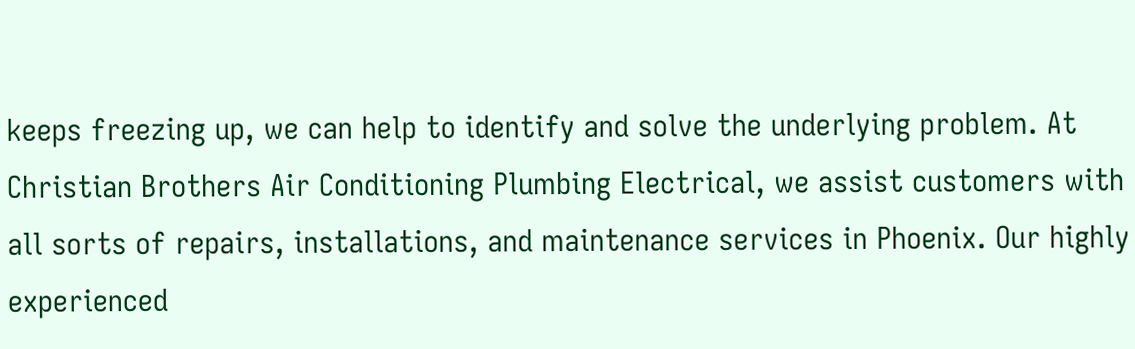keeps freezing up, we can help to identify and solve the underlying problem. At Christian Brothers Air Conditioning Plumbing Electrical, we assist customers with all sorts of repairs, installations, and maintenance services in Phoenix. Our highly experienced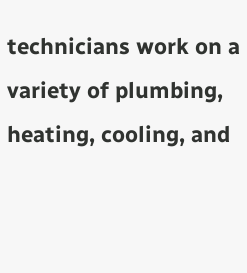technicians work on a variety of plumbing, heating, cooling, and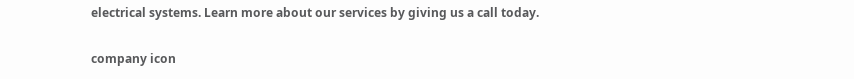electrical systems. Learn more about our services by giving us a call today.

company icon